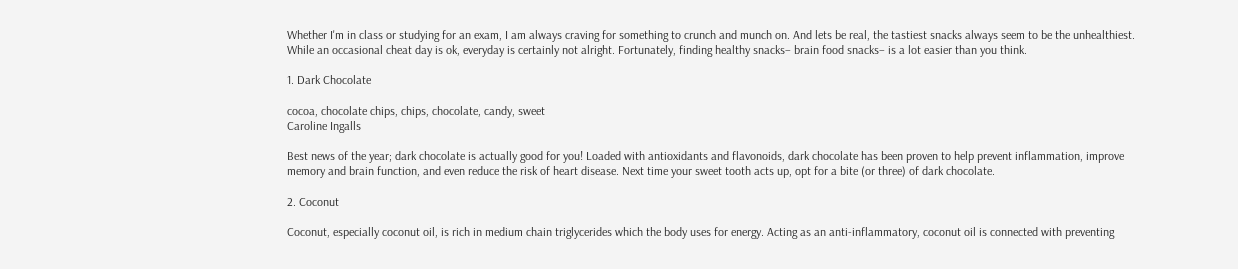Whether I'm in class or studying for an exam, I am always craving for something to crunch and munch on. And lets be real, the tastiest snacks always seem to be the unhealthiest. While an occasional cheat day is ok, everyday is certainly not alright. Fortunately, finding healthy snacks– brain food snacks– is a lot easier than you think.

1. Dark Chocolate

cocoa, chocolate chips, chips, chocolate, candy, sweet
Caroline Ingalls

Best news of the year; dark chocolate is actually good for you! Loaded with antioxidants and flavonoids, dark chocolate has been proven to help prevent inflammation, improve memory and brain function, and even reduce the risk of heart disease. Next time your sweet tooth acts up, opt for a bite (or three) of dark chocolate.

2. Coconut

Coconut, especially coconut oil, is rich in medium chain triglycerides which the body uses for energy. Acting as an anti-inflammatory, coconut oil is connected with preventing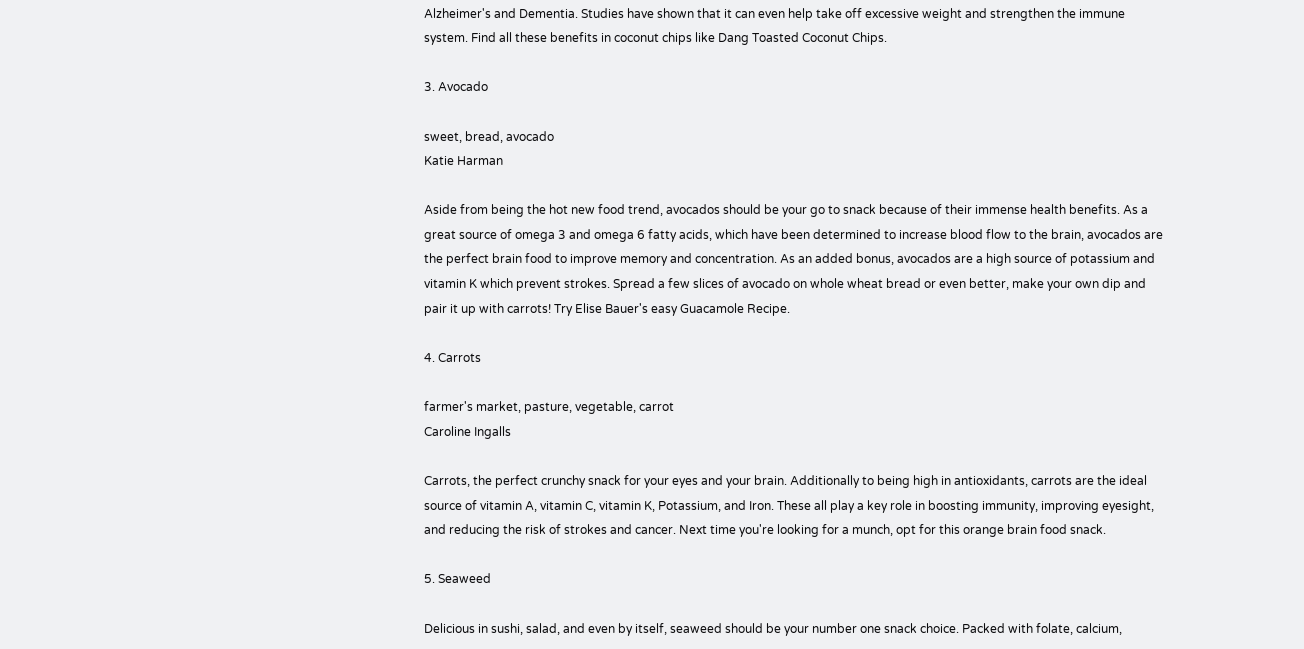Alzheimer's and Dementia. Studies have shown that it can even help take off excessive weight and strengthen the immune system. Find all these benefits in coconut chips like Dang Toasted Coconut Chips.

3. Avocado

sweet, bread, avocado
Katie Harman

Aside from being the hot new food trend, avocados should be your go to snack because of their immense health benefits. As a great source of omega 3 and omega 6 fatty acids, which have been determined to increase blood flow to the brain, avocados are the perfect brain food to improve memory and concentration. As an added bonus, avocados are a high source of potassium and vitamin K which prevent strokes. Spread a few slices of avocado on whole wheat bread or even better, make your own dip and pair it up with carrots! Try Elise Bauer's easy Guacamole Recipe.

4. Carrots

farmer's market, pasture, vegetable, carrot
Caroline Ingalls

Carrots, the perfect crunchy snack for your eyes and your brain. Additionally to being high in antioxidants, carrots are the ideal source of vitamin A, vitamin C, vitamin K, Potassium, and Iron. These all play a key role in boosting immunity, improving eyesight, and reducing the risk of strokes and cancer. Next time you're looking for a munch, opt for this orange brain food snack.

5. Seaweed

Delicious in sushi, salad, and even by itself, seaweed should be your number one snack choice. Packed with folate, calcium,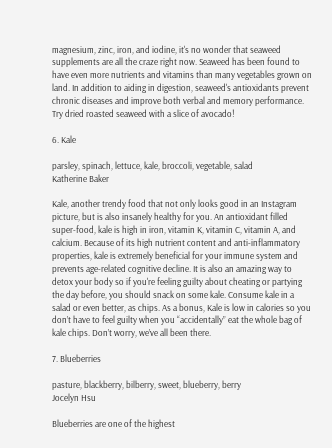magnesium, zinc, iron, and iodine, it's no wonder that seaweed supplements are all the craze right now. Seaweed has been found to have even more nutrients and vitamins than many vegetables grown on land. In addition to aiding in digestion, seaweed's antioxidants prevent chronic diseases and improve both verbal and memory performance. Try dried roasted seaweed with a slice of avocado!

6. Kale

parsley, spinach, lettuce, kale, broccoli, vegetable, salad
Katherine Baker

Kale, another trendy food that not only looks good in an Instagram picture, but is also insanely healthy for you. An antioxidant filled super-food, kale is high in iron, vitamin K, vitamin C, vitamin A, and calcium. Because of its high nutrient content and anti-inflammatory properties, kale is extremely beneficial for your immune system and prevents age-related cognitive decline. It is also an amazing way to detox your body so if you're feeling guilty about cheating or partying the day before, you should snack on some kale. Consume kale in a salad or even better, as chips. As a bonus, Kale is low in calories so you don’t have to feel guilty when you “accidentally” eat the whole bag of kale chips. Don’t worry, we’ve all been there.

7. Blueberries

pasture, blackberry, bilberry, sweet, blueberry, berry
Jocelyn Hsu

Blueberries are one of the highest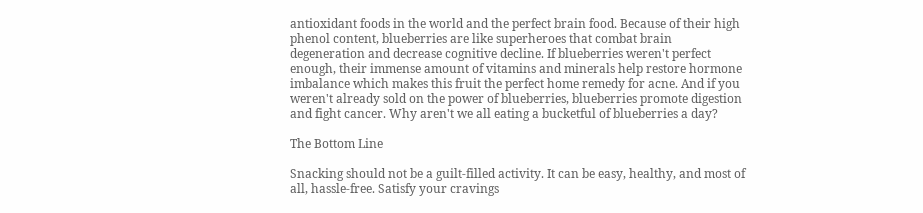antioxidant foods in the world and the perfect brain food. Because of their high phenol content, blueberries are like superheroes that combat brain degeneration and decrease cognitive decline. If blueberries weren't perfect enough, their immense amount of vitamins and minerals help restore hormone imbalance which makes this fruit the perfect home remedy for acne. And if you weren't already sold on the power of blueberries, blueberries promote digestion and fight cancer. Why aren't we all eating a bucketful of blueberries a day?

The Bottom Line

Snacking should not be a guilt-filled activity. It can be easy, healthy, and most of all, hassle-free. Satisfy your cravings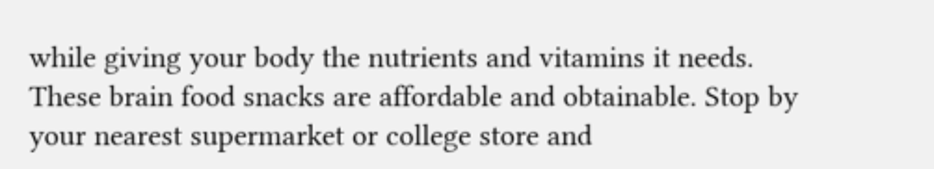while giving your body the nutrients and vitamins it needs. These brain food snacks are affordable and obtainable. Stop by your nearest supermarket or college store and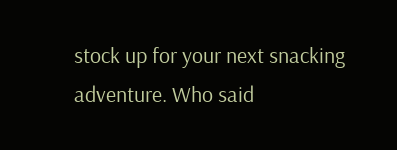stock up for your next snacking adventure. Who said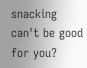snacking can't be good for you?